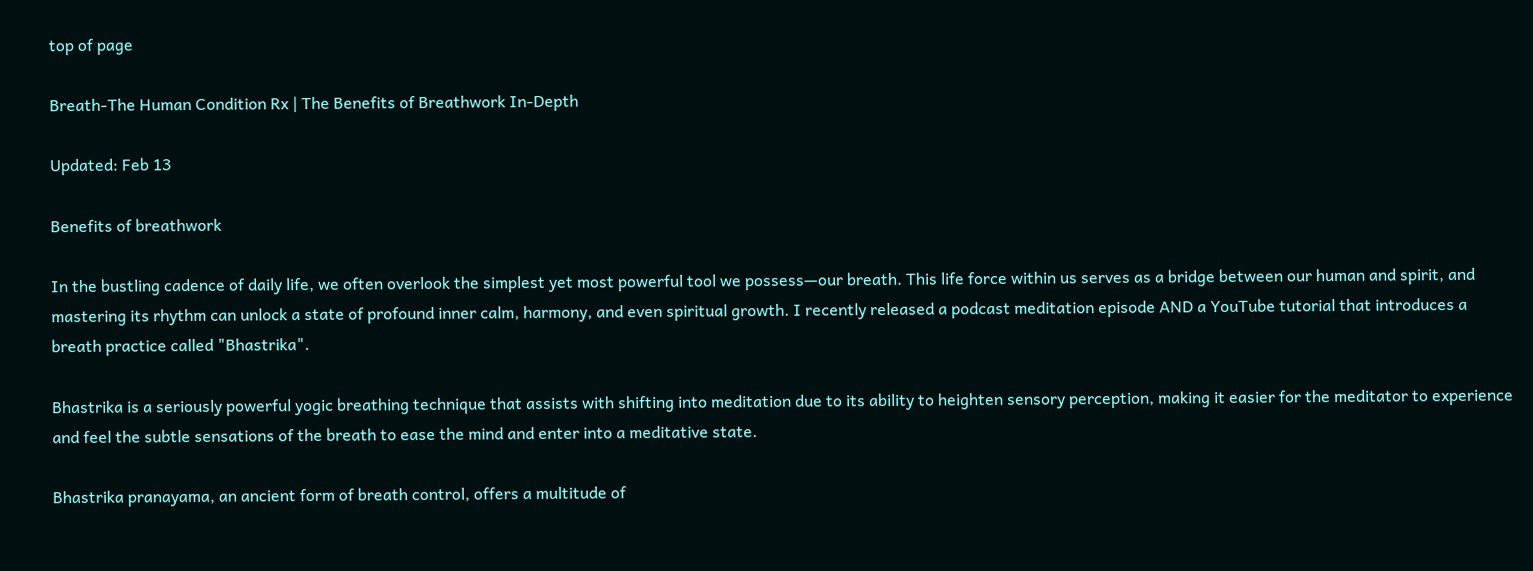top of page

Breath-The Human Condition Rx | The Benefits of Breathwork In-Depth

Updated: Feb 13

Benefits of breathwork

In the bustling cadence of daily life, we often overlook the simplest yet most powerful tool we possess—our breath. This life force within us serves as a bridge between our human and spirit, and mastering its rhythm can unlock a state of profound inner calm, harmony, and even spiritual growth. I recently released a podcast meditation episode AND a YouTube tutorial that introduces a breath practice called "Bhastrika".

Bhastrika is a seriously powerful yogic breathing technique that assists with shifting into meditation due to its ability to heighten sensory perception, making it easier for the meditator to experience and feel the subtle sensations of the breath to ease the mind and enter into a meditative state.

Bhastrika pranayama, an ancient form of breath control, offers a multitude of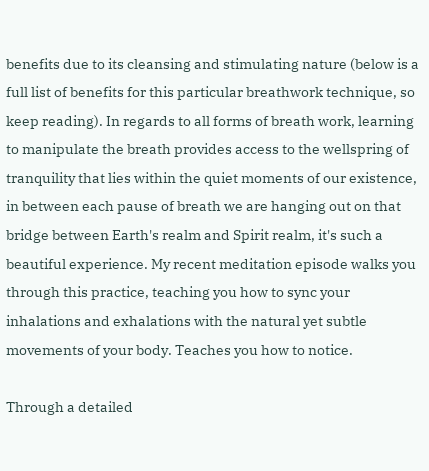benefits due to its cleansing and stimulating nature (below is a full list of benefits for this particular breathwork technique, so keep reading). In regards to all forms of breath work, learning to manipulate the breath provides access to the wellspring of tranquility that lies within the quiet moments of our existence, in between each pause of breath we are hanging out on that bridge between Earth's realm and Spirit realm, it's such a beautiful experience. My recent meditation episode walks you through this practice, teaching you how to sync your inhalations and exhalations with the natural yet subtle movements of your body. Teaches you how to notice.

Through a detailed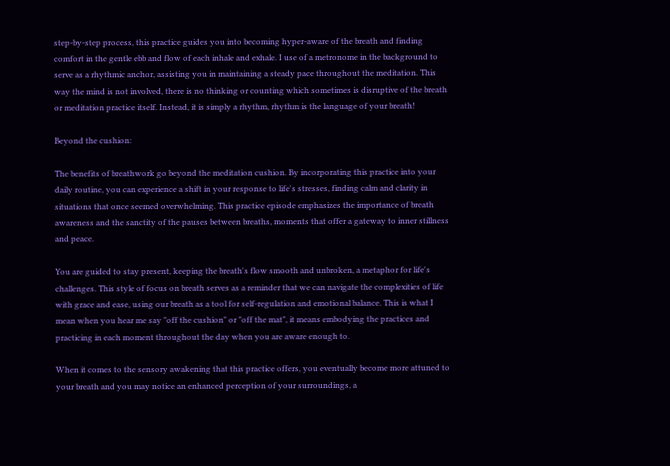step-by-step process, this practice guides you into becoming hyper-aware of the breath and finding comfort in the gentle ebb and flow of each inhale and exhale. I use of a metronome in the background to serve as a rhythmic anchor, assisting you in maintaining a steady pace throughout the meditation. This way the mind is not involved, there is no thinking or counting which sometimes is disruptive of the breath or meditation practice itself. Instead, it is simply a rhythm, rhythm is the language of your breath!

Beyond the cushion:

The benefits of breathwork go beyond the meditation cushion. By incorporating this practice into your daily routine, you can experience a shift in your response to life's stresses, finding calm and clarity in situations that once seemed overwhelming. This practice episode emphasizes the importance of breath awareness and the sanctity of the pauses between breaths, moments that offer a gateway to inner stillness and peace.

You are guided to stay present, keeping the breath's flow smooth and unbroken, a metaphor for life's challenges. This style of focus on breath serves as a reminder that we can navigate the complexities of life with grace and ease, using our breath as a tool for self-regulation and emotional balance. This is what I mean when you hear me say "off the cushion" or "off the mat", it means embodying the practices and practicing in each moment throughout the day when you are aware enough to.

When it comes to the sensory awakening that this practice offers, you eventually become more attuned to your breath and you may notice an enhanced perception of your surroundings, a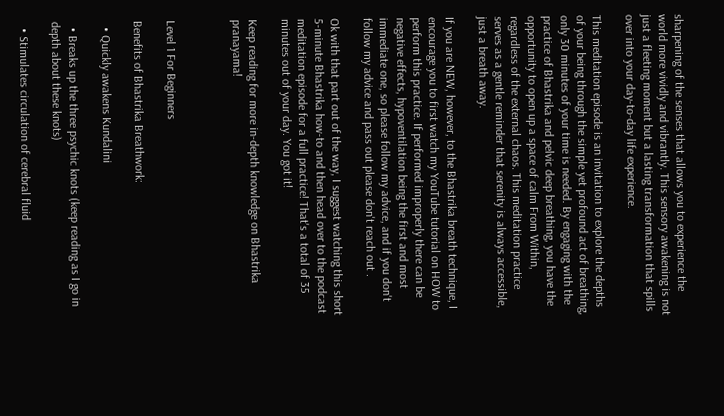sharpening of the senses that allows you to experience the world more vividly and vibrantly. This sensory awakening is not just a fleeting moment but a lasting transformation that spills over into your day-to-day life experience.

This meditation episode is an invitation to explore the depths of your being through the simple yet profound act of breathing, only 30 minutes of your time is needed. By engaging with the practice of Bhastrika and pelvic deep breathing, you have the opportunity to open up a space of calm From Within, regardless of the external chaos. This meditation practice serves as a gentle reminder that serenity is always accessible, just a breath away.

If you are NEW, however, to the Bhastrika breath technique, I encourage you to first watch my YouTube tutorial on HOW to perform this practice. If performed improperly there can be negative effects, hypoventilation being the first and most immediate one, so please follow my advice, and if you don't follow my advice and pass out please don't reach out .

Ok with that part out of the way, I suggest watching this short 5-minute Bhastrika how-to and then head over to the podcast meditation episode for a full practice! That's a total of 35 minutes out of your day. You got it!

Keep reading for more in-depth knowledge on Bhastrika pranayama!



Level 1 For Beginners

Benefits of Bhastrika Breathwork:

  • Quickly awakens Kundalini

  • Breaks up the three psychic knots (keep reading as I go in depth about these knots)

  • Stimulates circulation of cerebral fluid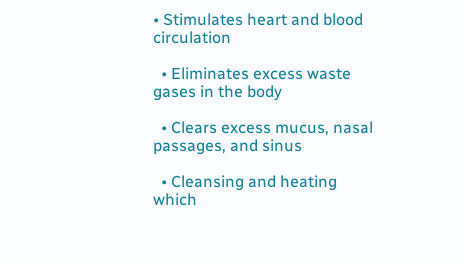• Stimulates heart and blood circulation

  • Eliminates excess waste gases in the body

  • Clears excess mucus, nasal passages, and sinus

  • Cleansing and heating which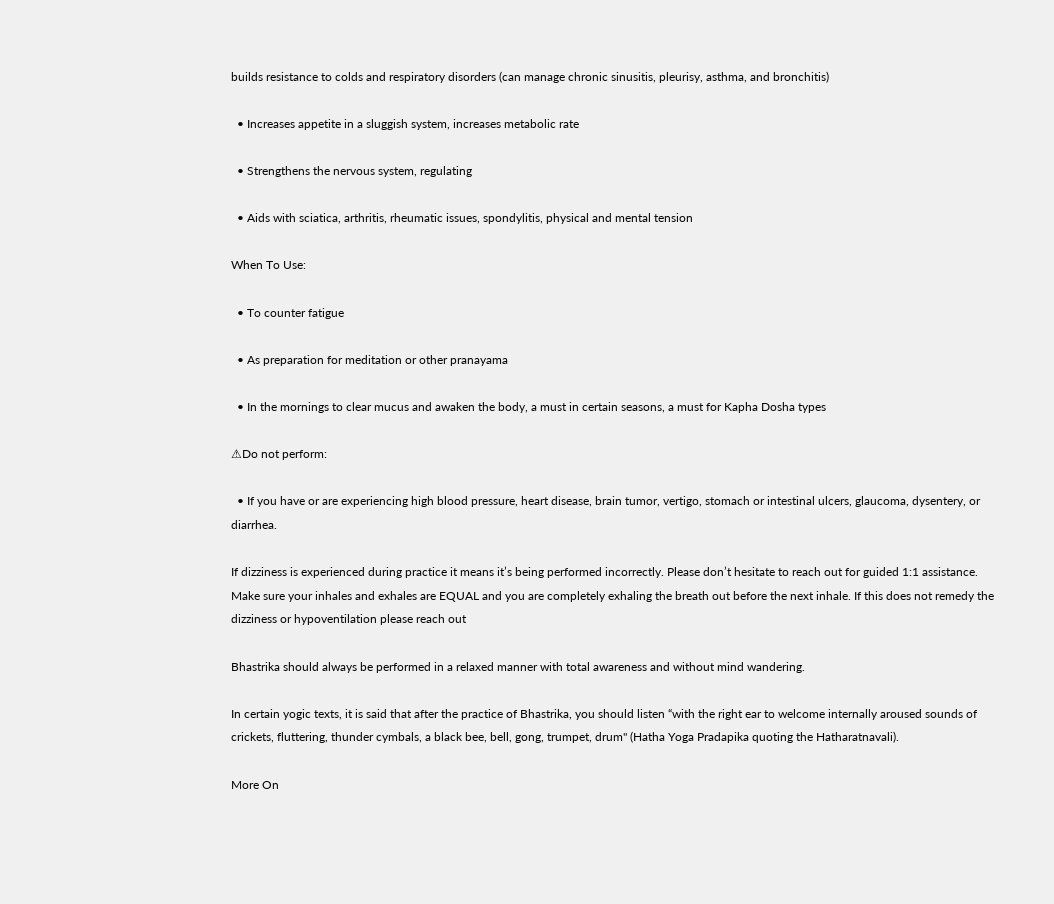builds resistance to colds and respiratory disorders (can manage chronic sinusitis, pleurisy, asthma, and bronchitis)

  • Increases appetite in a sluggish system, increases metabolic rate

  • Strengthens the nervous system, regulating

  • Aids with sciatica, arthritis, rheumatic issues, spondylitis, physical and mental tension

When To Use:

  • To counter fatigue

  • As preparation for meditation or other pranayama

  • In the mornings to clear mucus and awaken the body, a must in certain seasons, a must for Kapha Dosha types

⚠Do not perform:

  • If you have or are experiencing high blood pressure, heart disease, brain tumor, vertigo, stomach or intestinal ulcers, glaucoma, dysentery, or diarrhea.

If dizziness is experienced during practice it means it’s being performed incorrectly. Please don’t hesitate to reach out for guided 1:1 assistance. Make sure your inhales and exhales are EQUAL and you are completely exhaling the breath out before the next inhale. If this does not remedy the dizziness or hypoventilation please reach out

Bhastrika should always be performed in a relaxed manner with total awareness and without mind wandering.

In certain yogic texts, it is said that after the practice of Bhastrika, you should listen “with the right ear to welcome internally aroused sounds of crickets, fluttering, thunder cymbals, a black bee, bell, gong, trumpet, drum" (Hatha Yoga Pradapika quoting the Hatharatnavali).

More On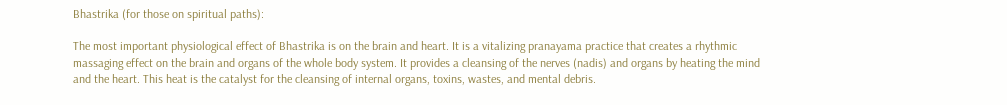Bhastrika (for those on spiritual paths):

The most important physiological effect of Bhastrika is on the brain and heart. It is a vitalizing pranayama practice that creates a rhythmic massaging effect on the brain and organs of the whole body system. It provides a cleansing of the nerves (nadis) and organs by heating the mind and the heart. This heat is the catalyst for the cleansing of internal organs, toxins, wastes, and mental debris.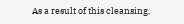As a result of this cleansing,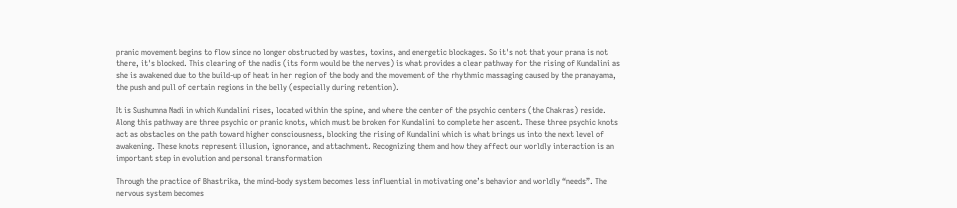pranic movement begins to flow since no longer obstructed by wastes, toxins, and energetic blockages. So it's not that your prana is not there, it's blocked. This clearing of the nadis (its form would be the nerves) is what provides a clear pathway for the rising of Kundalini as she is awakened due to the build-up of heat in her region of the body and the movement of the rhythmic massaging caused by the pranayama, the push and pull of certain regions in the belly (especially during retention).

It is Sushumna Nadi in which Kundalini rises, located within the spine, and where the center of the psychic centers (the Chakras) reside. Along this pathway are three psychic or pranic knots, which must be broken for Kundalini to complete her ascent. These three psychic knots act as obstacles on the path toward higher consciousness, blocking the rising of Kundalini which is what brings us into the next level of awakening. These knots represent illusion, ignorance, and attachment. Recognizing them and how they affect our worldly interaction is an important step in evolution and personal transformation

Through the practice of Bhastrika, the mind-body system becomes less influential in motivating one’s behavior and worldly “needs”. The nervous system becomes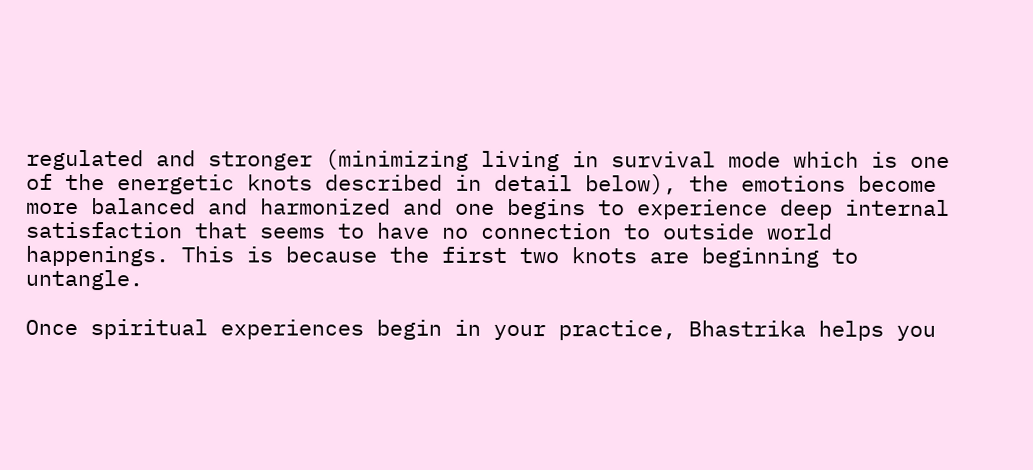regulated and stronger (minimizing living in survival mode which is one of the energetic knots described in detail below), the emotions become more balanced and harmonized and one begins to experience deep internal satisfaction that seems to have no connection to outside world happenings. This is because the first two knots are beginning to untangle.

Once spiritual experiences begin in your practice, Bhastrika helps you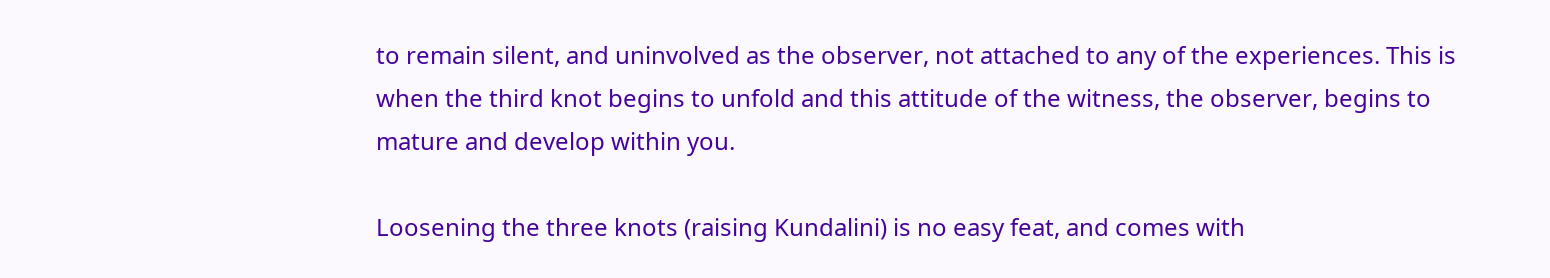to remain silent, and uninvolved as the observer, not attached to any of the experiences. This is when the third knot begins to unfold and this attitude of the witness, the observer, begins to mature and develop within you.

Loosening the three knots (raising Kundalini) is no easy feat, and comes with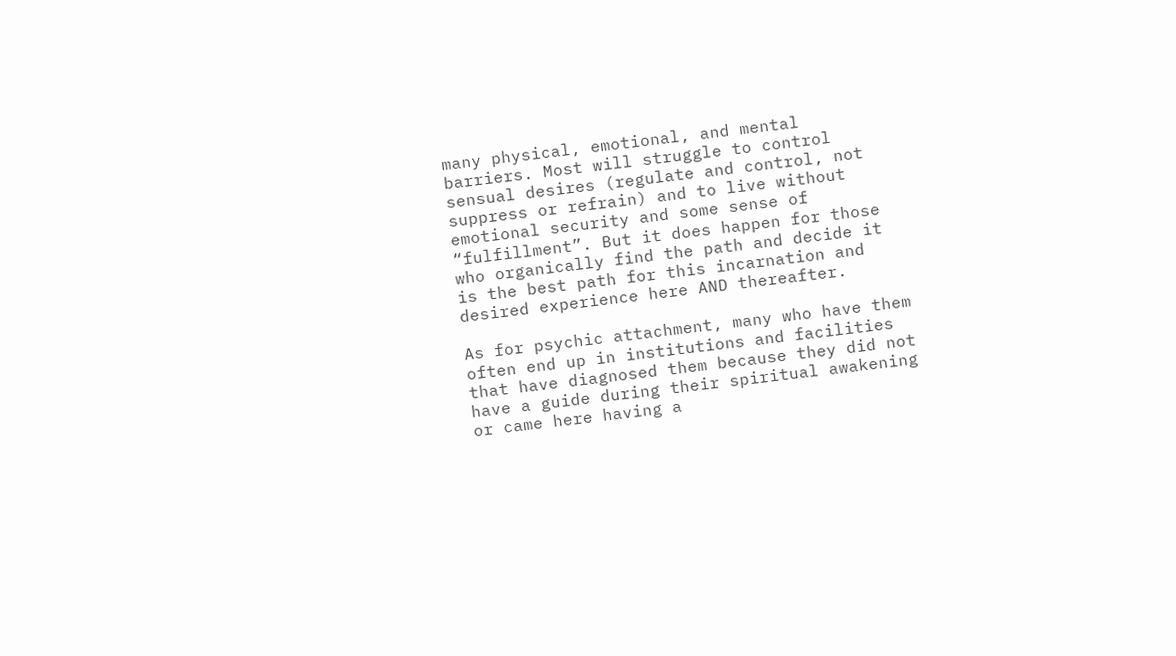many physical, emotional, and mental barriers. Most will struggle to control sensual desires (regulate and control, not suppress or refrain) and to live without emotional security and some sense of “fulfillment”. But it does happen for those who organically find the path and decide it is the best path for this incarnation and desired experience here AND thereafter.

As for psychic attachment, many who have them often end up in institutions and facilities that have diagnosed them because they did not have a guide during their spiritual awakening or came here having a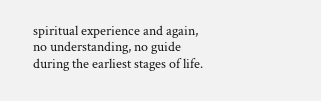spiritual experience and again, no understanding, no guide during the earliest stages of life.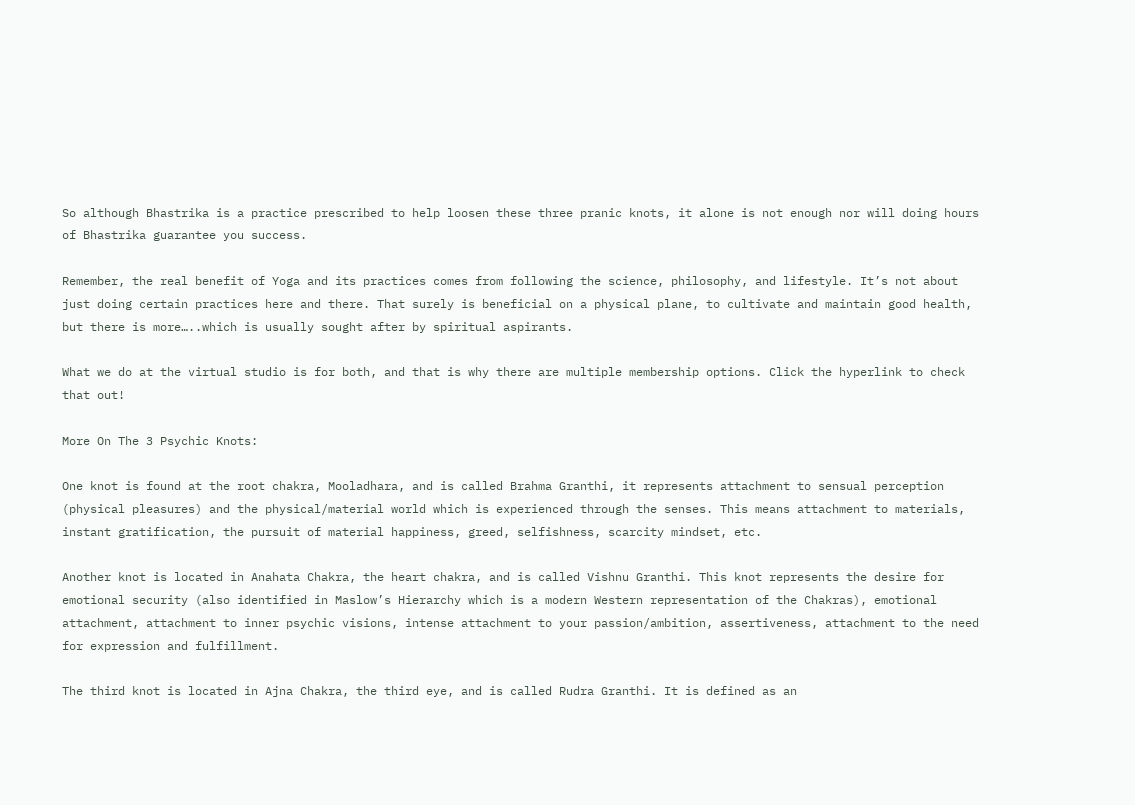So although Bhastrika is a practice prescribed to help loosen these three pranic knots, it alone is not enough nor will doing hours of Bhastrika guarantee you success.

Remember, the real benefit of Yoga and its practices comes from following the science, philosophy, and lifestyle. It’s not about just doing certain practices here and there. That surely is beneficial on a physical plane, to cultivate and maintain good health, but there is more…..which is usually sought after by spiritual aspirants.

What we do at the virtual studio is for both, and that is why there are multiple membership options. Click the hyperlink to check that out!

More On The 3 Psychic Knots:

One knot is found at the root chakra, Mooladhara, and is called Brahma Granthi, it represents attachment to sensual perception (physical pleasures) and the physical/material world which is experienced through the senses. This means attachment to materials, instant gratification, the pursuit of material happiness, greed, selfishness, scarcity mindset, etc.

Another knot is located in Anahata Chakra, the heart chakra, and is called Vishnu Granthi. This knot represents the desire for emotional security (also identified in Maslow’s Hierarchy which is a modern Western representation of the Chakras), emotional attachment, attachment to inner psychic visions, intense attachment to your passion/ambition, assertiveness, attachment to the need for expression and fulfillment.

The third knot is located in Ajna Chakra, the third eye, and is called Rudra Granthi. It is defined as an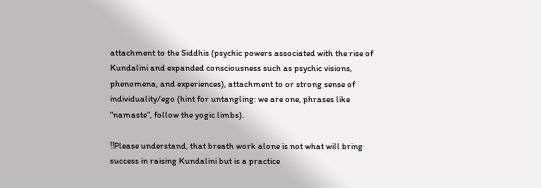attachment to the Siddhis (psychic powers associated with the rise of Kundalini and expanded consciousness such as psychic visions, phenomena, and experiences), attachment to or strong sense of individuality/ego (hint for untangling: we are one, phrases like “namaste”, follow the yogic limbs).

‼Please understand, that breath work alone is not what will bring success in raising Kundalini but is a practice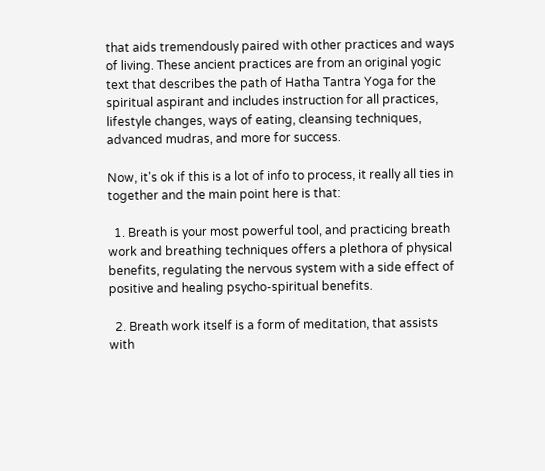that aids tremendously paired with other practices and ways of living. These ancient practices are from an original yogic text that describes the path of Hatha Tantra Yoga for the spiritual aspirant and includes instruction for all practices, lifestyle changes, ways of eating, cleansing techniques, advanced mudras, and more for success.

Now, it's ok if this is a lot of info to process, it really all ties in together and the main point here is that:

  1. Breath is your most powerful tool, and practicing breath work and breathing techniques offers a plethora of physical benefits, regulating the nervous system with a side effect of positive and healing psycho-spiritual benefits.

  2. Breath work itself is a form of meditation, that assists with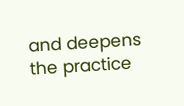and deepens the practice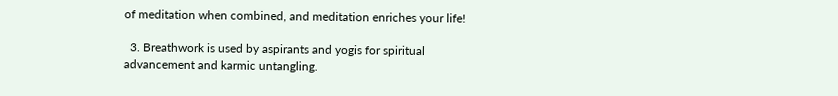of meditation when combined, and meditation enriches your life!

  3. Breathwork is used by aspirants and yogis for spiritual advancement and karmic untangling.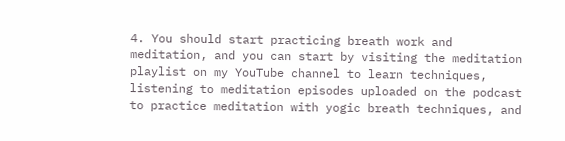4. You should start practicing breath work and meditation, and you can start by visiting the meditation playlist on my YouTube channel to learn techniques, listening to meditation episodes uploaded on the podcast to practice meditation with yogic breath techniques, and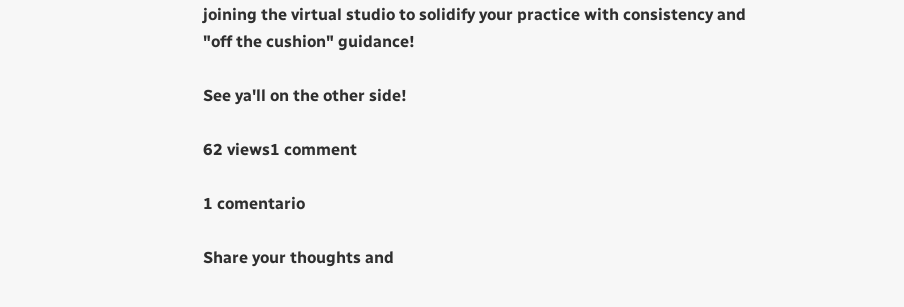joining the virtual studio to solidify your practice with consistency and "off the cushion" guidance!

See ya'll on the other side!

62 views1 comment

1 comentario

Share your thoughts and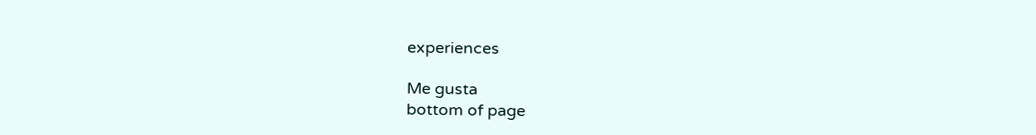experiences

Me gusta
bottom of page